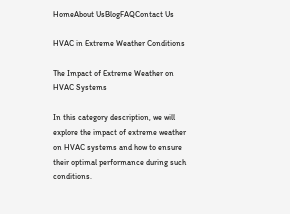HomeAbout UsBlogFAQContact Us

HVAC in Extreme Weather Conditions

The Impact of Extreme Weather on HVAC Systems

In this category description, we will explore the impact of extreme weather on HVAC systems and how to ensure their optimal performance during such conditions.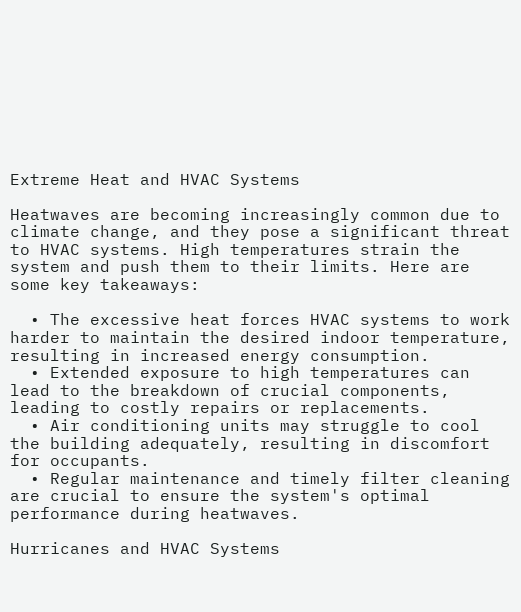Extreme Heat and HVAC Systems

Heatwaves are becoming increasingly common due to climate change, and they pose a significant threat to HVAC systems. High temperatures strain the system and push them to their limits. Here are some key takeaways:

  • The excessive heat forces HVAC systems to work harder to maintain the desired indoor temperature, resulting in increased energy consumption.
  • Extended exposure to high temperatures can lead to the breakdown of crucial components, leading to costly repairs or replacements.
  • Air conditioning units may struggle to cool the building adequately, resulting in discomfort for occupants.
  • Regular maintenance and timely filter cleaning are crucial to ensure the system's optimal performance during heatwaves.

Hurricanes and HVAC Systems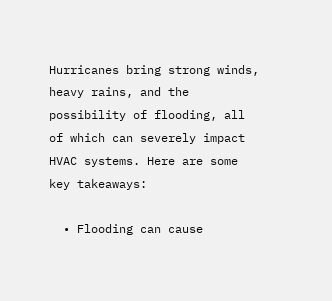Hurricanes bring strong winds, heavy rains, and the possibility of flooding, all of which can severely impact HVAC systems. Here are some key takeaways:

  • Flooding can cause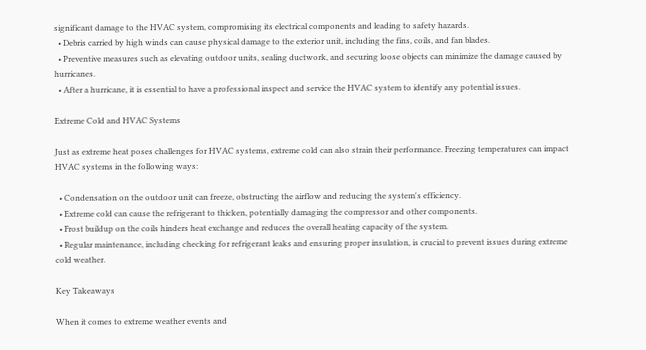significant damage to the HVAC system, compromising its electrical components and leading to safety hazards.
  • Debris carried by high winds can cause physical damage to the exterior unit, including the fins, coils, and fan blades.
  • Preventive measures such as elevating outdoor units, sealing ductwork, and securing loose objects can minimize the damage caused by hurricanes.
  • After a hurricane, it is essential to have a professional inspect and service the HVAC system to identify any potential issues.

Extreme Cold and HVAC Systems

Just as extreme heat poses challenges for HVAC systems, extreme cold can also strain their performance. Freezing temperatures can impact HVAC systems in the following ways:

  • Condensation on the outdoor unit can freeze, obstructing the airflow and reducing the system's efficiency.
  • Extreme cold can cause the refrigerant to thicken, potentially damaging the compressor and other components.
  • Frost buildup on the coils hinders heat exchange and reduces the overall heating capacity of the system.
  • Regular maintenance, including checking for refrigerant leaks and ensuring proper insulation, is crucial to prevent issues during extreme cold weather.

Key Takeaways

When it comes to extreme weather events and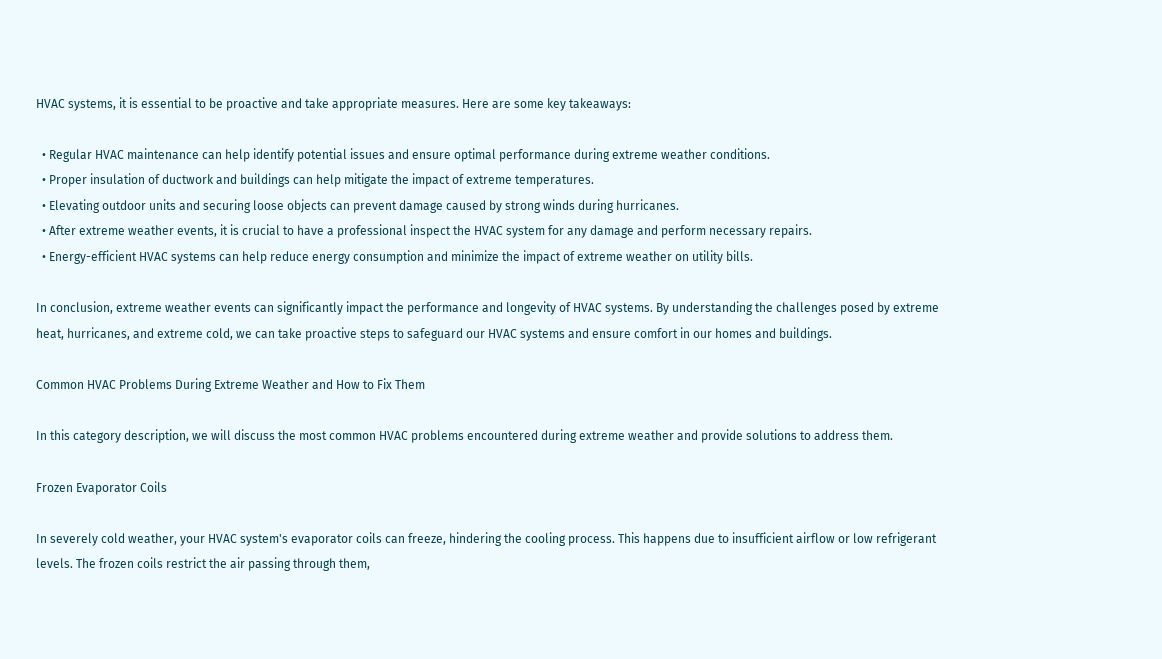HVAC systems, it is essential to be proactive and take appropriate measures. Here are some key takeaways:

  • Regular HVAC maintenance can help identify potential issues and ensure optimal performance during extreme weather conditions.
  • Proper insulation of ductwork and buildings can help mitigate the impact of extreme temperatures.
  • Elevating outdoor units and securing loose objects can prevent damage caused by strong winds during hurricanes.
  • After extreme weather events, it is crucial to have a professional inspect the HVAC system for any damage and perform necessary repairs.
  • Energy-efficient HVAC systems can help reduce energy consumption and minimize the impact of extreme weather on utility bills.

In conclusion, extreme weather events can significantly impact the performance and longevity of HVAC systems. By understanding the challenges posed by extreme heat, hurricanes, and extreme cold, we can take proactive steps to safeguard our HVAC systems and ensure comfort in our homes and buildings.

Common HVAC Problems During Extreme Weather and How to Fix Them

In this category description, we will discuss the most common HVAC problems encountered during extreme weather and provide solutions to address them.

Frozen Evaporator Coils

In severely cold weather, your HVAC system's evaporator coils can freeze, hindering the cooling process. This happens due to insufficient airflow or low refrigerant levels. The frozen coils restrict the air passing through them,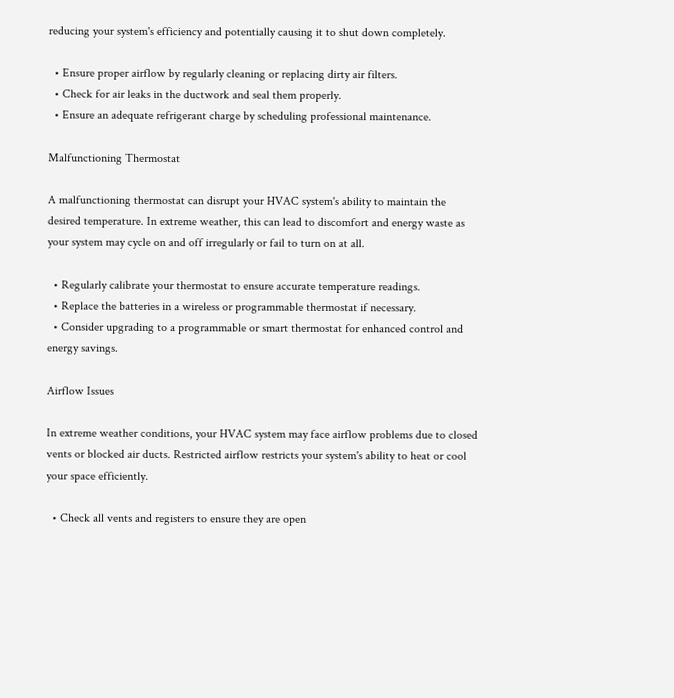reducing your system's efficiency and potentially causing it to shut down completely.

  • Ensure proper airflow by regularly cleaning or replacing dirty air filters.
  • Check for air leaks in the ductwork and seal them properly.
  • Ensure an adequate refrigerant charge by scheduling professional maintenance.

Malfunctioning Thermostat

A malfunctioning thermostat can disrupt your HVAC system's ability to maintain the desired temperature. In extreme weather, this can lead to discomfort and energy waste as your system may cycle on and off irregularly or fail to turn on at all.

  • Regularly calibrate your thermostat to ensure accurate temperature readings.
  • Replace the batteries in a wireless or programmable thermostat if necessary.
  • Consider upgrading to a programmable or smart thermostat for enhanced control and energy savings.

Airflow Issues

In extreme weather conditions, your HVAC system may face airflow problems due to closed vents or blocked air ducts. Restricted airflow restricts your system's ability to heat or cool your space efficiently.

  • Check all vents and registers to ensure they are open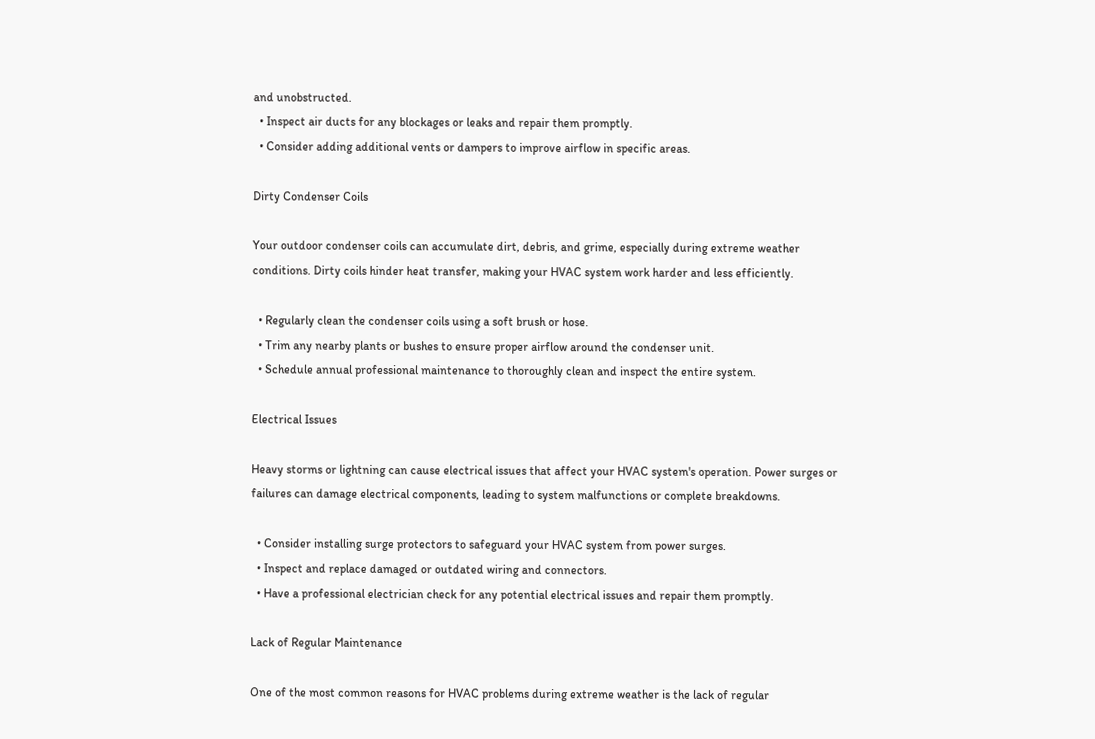and unobstructed.
  • Inspect air ducts for any blockages or leaks and repair them promptly.
  • Consider adding additional vents or dampers to improve airflow in specific areas.

Dirty Condenser Coils

Your outdoor condenser coils can accumulate dirt, debris, and grime, especially during extreme weather conditions. Dirty coils hinder heat transfer, making your HVAC system work harder and less efficiently.

  • Regularly clean the condenser coils using a soft brush or hose.
  • Trim any nearby plants or bushes to ensure proper airflow around the condenser unit.
  • Schedule annual professional maintenance to thoroughly clean and inspect the entire system.

Electrical Issues

Heavy storms or lightning can cause electrical issues that affect your HVAC system's operation. Power surges or failures can damage electrical components, leading to system malfunctions or complete breakdowns.

  • Consider installing surge protectors to safeguard your HVAC system from power surges.
  • Inspect and replace damaged or outdated wiring and connectors.
  • Have a professional electrician check for any potential electrical issues and repair them promptly.

Lack of Regular Maintenance

One of the most common reasons for HVAC problems during extreme weather is the lack of regular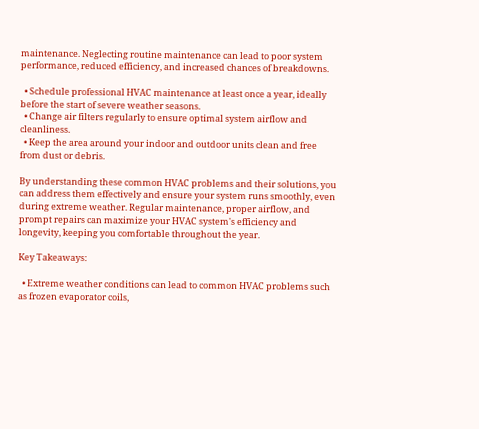maintenance. Neglecting routine maintenance can lead to poor system performance, reduced efficiency, and increased chances of breakdowns.

  • Schedule professional HVAC maintenance at least once a year, ideally before the start of severe weather seasons.
  • Change air filters regularly to ensure optimal system airflow and cleanliness.
  • Keep the area around your indoor and outdoor units clean and free from dust or debris.

By understanding these common HVAC problems and their solutions, you can address them effectively and ensure your system runs smoothly, even during extreme weather. Regular maintenance, proper airflow, and prompt repairs can maximize your HVAC system's efficiency and longevity, keeping you comfortable throughout the year.

Key Takeaways:

  • Extreme weather conditions can lead to common HVAC problems such as frozen evaporator coils,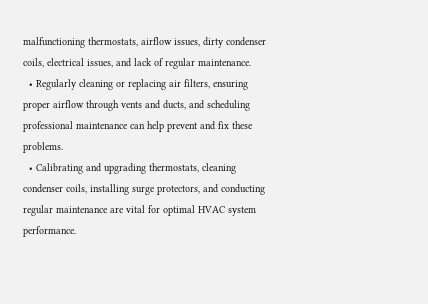malfunctioning thermostats, airflow issues, dirty condenser coils, electrical issues, and lack of regular maintenance.
  • Regularly cleaning or replacing air filters, ensuring proper airflow through vents and ducts, and scheduling professional maintenance can help prevent and fix these problems.
  • Calibrating and upgrading thermostats, cleaning condenser coils, installing surge protectors, and conducting regular maintenance are vital for optimal HVAC system performance.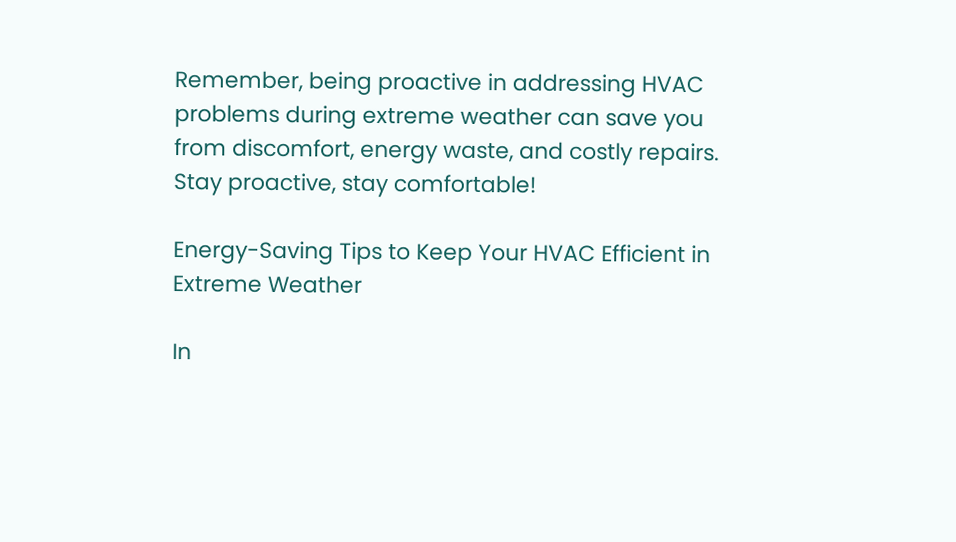Remember, being proactive in addressing HVAC problems during extreme weather can save you from discomfort, energy waste, and costly repairs. Stay proactive, stay comfortable!

Energy-Saving Tips to Keep Your HVAC Efficient in Extreme Weather

In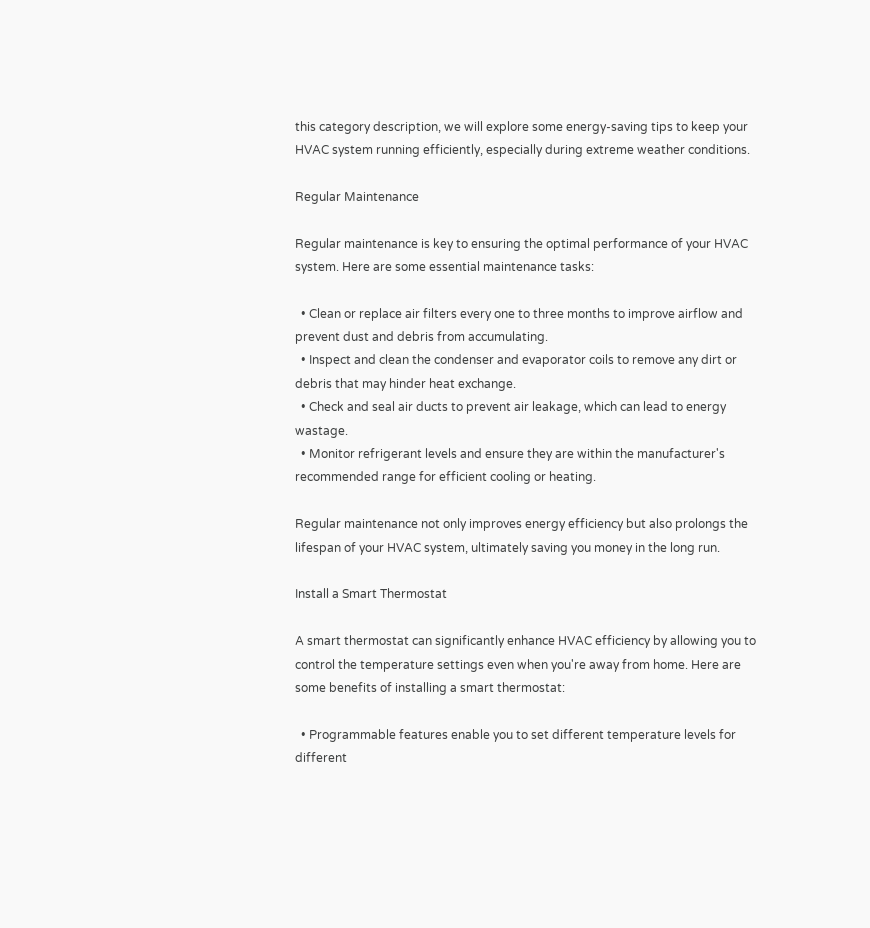this category description, we will explore some energy-saving tips to keep your HVAC system running efficiently, especially during extreme weather conditions.

Regular Maintenance

Regular maintenance is key to ensuring the optimal performance of your HVAC system. Here are some essential maintenance tasks:

  • Clean or replace air filters every one to three months to improve airflow and prevent dust and debris from accumulating.
  • Inspect and clean the condenser and evaporator coils to remove any dirt or debris that may hinder heat exchange.
  • Check and seal air ducts to prevent air leakage, which can lead to energy wastage.
  • Monitor refrigerant levels and ensure they are within the manufacturer's recommended range for efficient cooling or heating.

Regular maintenance not only improves energy efficiency but also prolongs the lifespan of your HVAC system, ultimately saving you money in the long run.

Install a Smart Thermostat

A smart thermostat can significantly enhance HVAC efficiency by allowing you to control the temperature settings even when you're away from home. Here are some benefits of installing a smart thermostat:

  • Programmable features enable you to set different temperature levels for different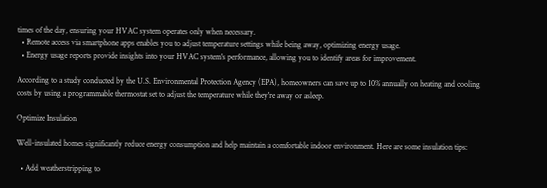times of the day, ensuring your HVAC system operates only when necessary.
  • Remote access via smartphone apps enables you to adjust temperature settings while being away, optimizing energy usage.
  • Energy usage reports provide insights into your HVAC system's performance, allowing you to identify areas for improvement.

According to a study conducted by the U.S. Environmental Protection Agency (EPA), homeowners can save up to 10% annually on heating and cooling costs by using a programmable thermostat set to adjust the temperature while they're away or asleep.

Optimize Insulation

Well-insulated homes significantly reduce energy consumption and help maintain a comfortable indoor environment. Here are some insulation tips:

  • Add weatherstripping to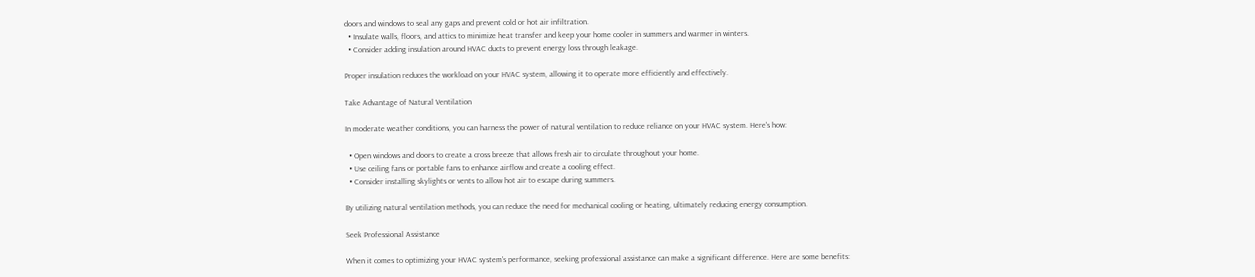doors and windows to seal any gaps and prevent cold or hot air infiltration.
  • Insulate walls, floors, and attics to minimize heat transfer and keep your home cooler in summers and warmer in winters.
  • Consider adding insulation around HVAC ducts to prevent energy loss through leakage.

Proper insulation reduces the workload on your HVAC system, allowing it to operate more efficiently and effectively.

Take Advantage of Natural Ventilation

In moderate weather conditions, you can harness the power of natural ventilation to reduce reliance on your HVAC system. Here's how:

  • Open windows and doors to create a cross breeze that allows fresh air to circulate throughout your home.
  • Use ceiling fans or portable fans to enhance airflow and create a cooling effect.
  • Consider installing skylights or vents to allow hot air to escape during summers.

By utilizing natural ventilation methods, you can reduce the need for mechanical cooling or heating, ultimately reducing energy consumption.

Seek Professional Assistance

When it comes to optimizing your HVAC system's performance, seeking professional assistance can make a significant difference. Here are some benefits: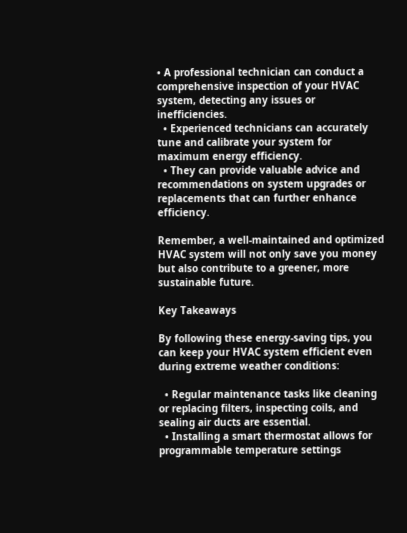• A professional technician can conduct a comprehensive inspection of your HVAC system, detecting any issues or inefficiencies.
  • Experienced technicians can accurately tune and calibrate your system for maximum energy efficiency.
  • They can provide valuable advice and recommendations on system upgrades or replacements that can further enhance efficiency.

Remember, a well-maintained and optimized HVAC system will not only save you money but also contribute to a greener, more sustainable future.

Key Takeaways

By following these energy-saving tips, you can keep your HVAC system efficient even during extreme weather conditions:

  • Regular maintenance tasks like cleaning or replacing filters, inspecting coils, and sealing air ducts are essential.
  • Installing a smart thermostat allows for programmable temperature settings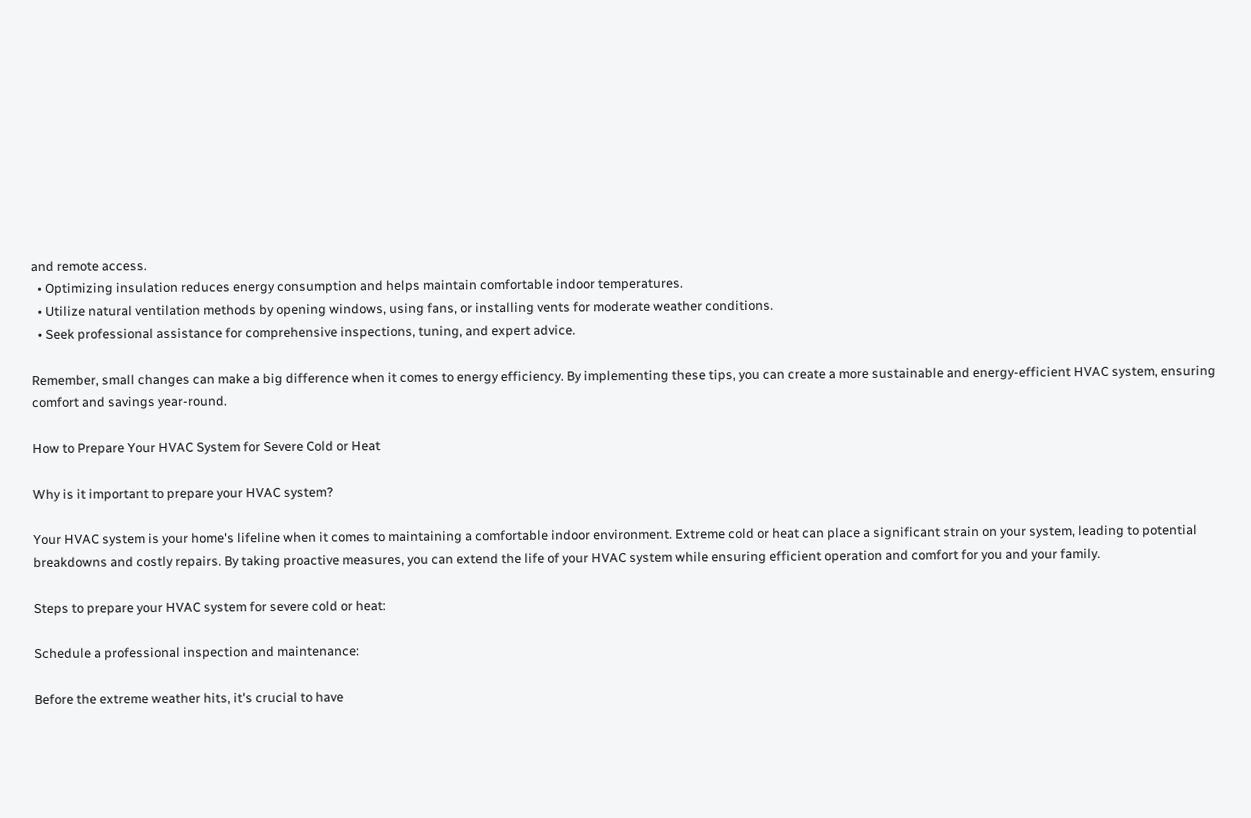and remote access.
  • Optimizing insulation reduces energy consumption and helps maintain comfortable indoor temperatures.
  • Utilize natural ventilation methods by opening windows, using fans, or installing vents for moderate weather conditions.
  • Seek professional assistance for comprehensive inspections, tuning, and expert advice.

Remember, small changes can make a big difference when it comes to energy efficiency. By implementing these tips, you can create a more sustainable and energy-efficient HVAC system, ensuring comfort and savings year-round.

How to Prepare Your HVAC System for Severe Cold or Heat

Why is it important to prepare your HVAC system?

Your HVAC system is your home's lifeline when it comes to maintaining a comfortable indoor environment. Extreme cold or heat can place a significant strain on your system, leading to potential breakdowns and costly repairs. By taking proactive measures, you can extend the life of your HVAC system while ensuring efficient operation and comfort for you and your family.

Steps to prepare your HVAC system for severe cold or heat:

Schedule a professional inspection and maintenance:

Before the extreme weather hits, it's crucial to have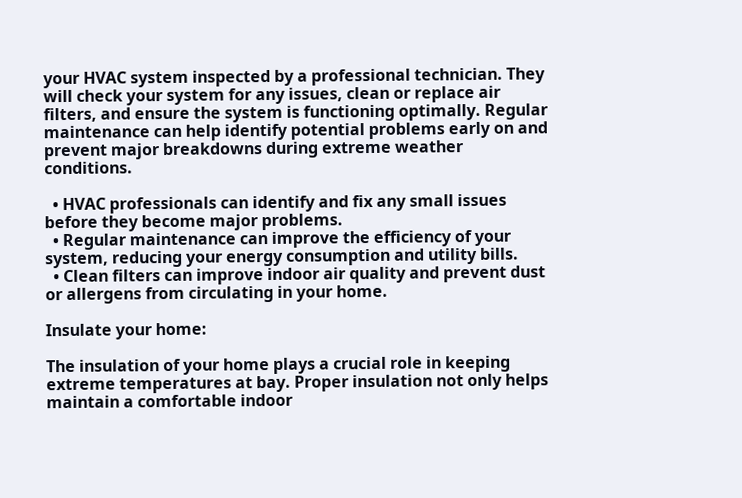your HVAC system inspected by a professional technician. They will check your system for any issues, clean or replace air filters, and ensure the system is functioning optimally. Regular maintenance can help identify potential problems early on and prevent major breakdowns during extreme weather conditions.

  • HVAC professionals can identify and fix any small issues before they become major problems.
  • Regular maintenance can improve the efficiency of your system, reducing your energy consumption and utility bills.
  • Clean filters can improve indoor air quality and prevent dust or allergens from circulating in your home.

Insulate your home:

The insulation of your home plays a crucial role in keeping extreme temperatures at bay. Proper insulation not only helps maintain a comfortable indoor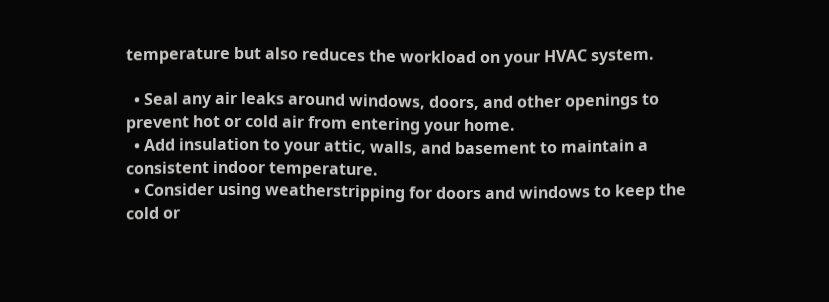temperature but also reduces the workload on your HVAC system.

  • Seal any air leaks around windows, doors, and other openings to prevent hot or cold air from entering your home.
  • Add insulation to your attic, walls, and basement to maintain a consistent indoor temperature.
  • Consider using weatherstripping for doors and windows to keep the cold or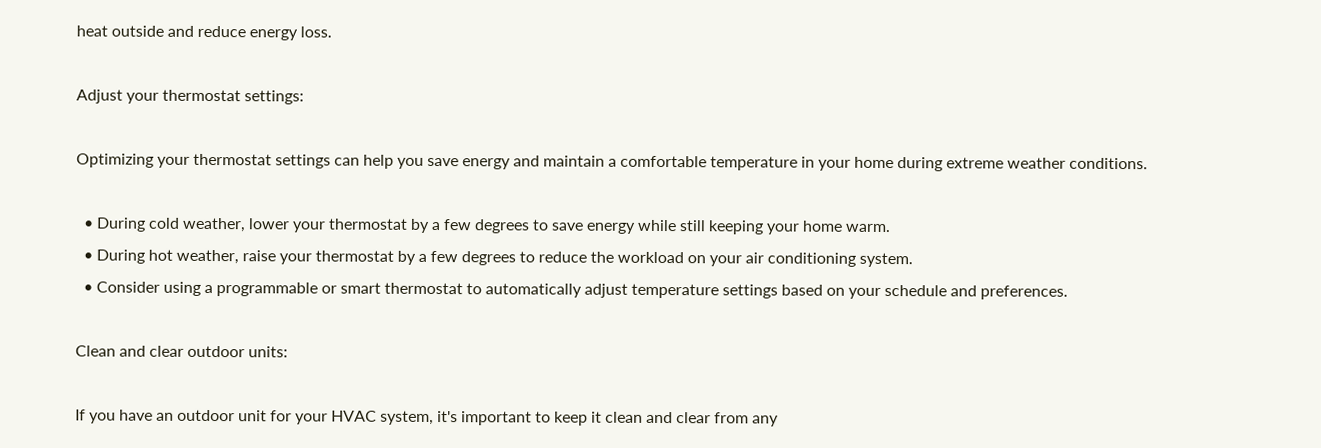heat outside and reduce energy loss.

Adjust your thermostat settings:

Optimizing your thermostat settings can help you save energy and maintain a comfortable temperature in your home during extreme weather conditions.

  • During cold weather, lower your thermostat by a few degrees to save energy while still keeping your home warm.
  • During hot weather, raise your thermostat by a few degrees to reduce the workload on your air conditioning system.
  • Consider using a programmable or smart thermostat to automatically adjust temperature settings based on your schedule and preferences.

Clean and clear outdoor units:

If you have an outdoor unit for your HVAC system, it's important to keep it clean and clear from any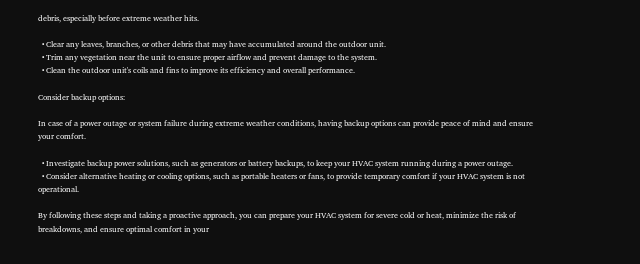debris, especially before extreme weather hits.

  • Clear any leaves, branches, or other debris that may have accumulated around the outdoor unit.
  • Trim any vegetation near the unit to ensure proper airflow and prevent damage to the system.
  • Clean the outdoor unit's coils and fins to improve its efficiency and overall performance.

Consider backup options:

In case of a power outage or system failure during extreme weather conditions, having backup options can provide peace of mind and ensure your comfort.

  • Investigate backup power solutions, such as generators or battery backups, to keep your HVAC system running during a power outage.
  • Consider alternative heating or cooling options, such as portable heaters or fans, to provide temporary comfort if your HVAC system is not operational.

By following these steps and taking a proactive approach, you can prepare your HVAC system for severe cold or heat, minimize the risk of breakdowns, and ensure optimal comfort in your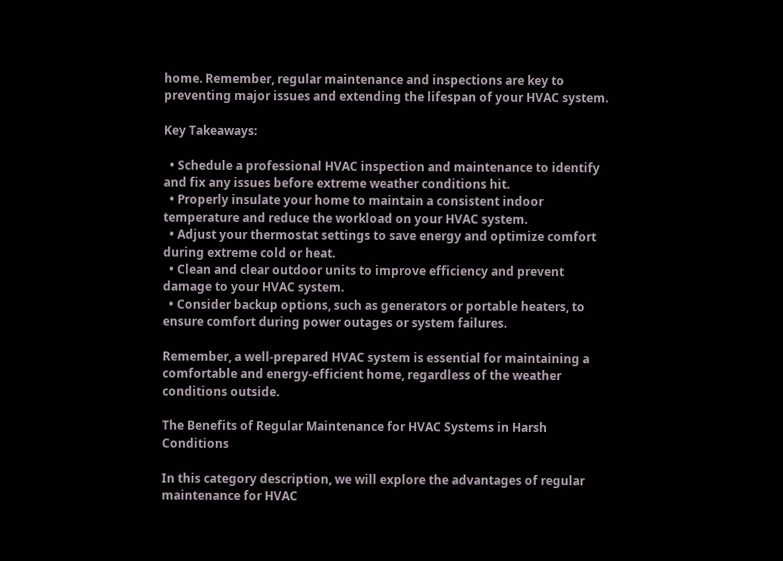home. Remember, regular maintenance and inspections are key to preventing major issues and extending the lifespan of your HVAC system.

Key Takeaways:

  • Schedule a professional HVAC inspection and maintenance to identify and fix any issues before extreme weather conditions hit.
  • Properly insulate your home to maintain a consistent indoor temperature and reduce the workload on your HVAC system.
  • Adjust your thermostat settings to save energy and optimize comfort during extreme cold or heat.
  • Clean and clear outdoor units to improve efficiency and prevent damage to your HVAC system.
  • Consider backup options, such as generators or portable heaters, to ensure comfort during power outages or system failures.

Remember, a well-prepared HVAC system is essential for maintaining a comfortable and energy-efficient home, regardless of the weather conditions outside.

The Benefits of Regular Maintenance for HVAC Systems in Harsh Conditions

In this category description, we will explore the advantages of regular maintenance for HVAC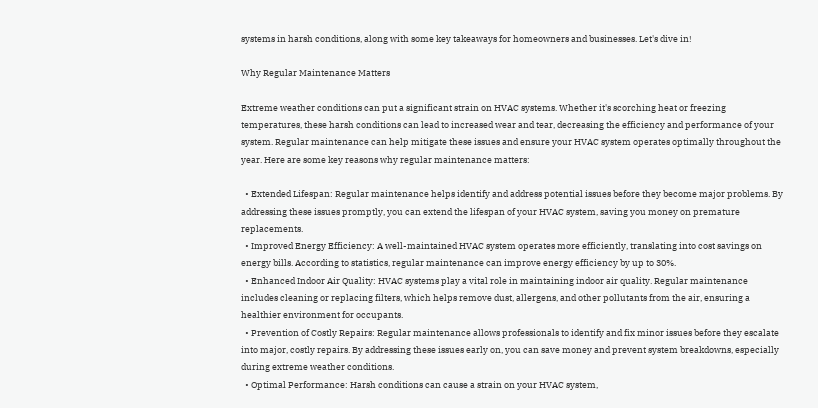systems in harsh conditions, along with some key takeaways for homeowners and businesses. Let's dive in!

Why Regular Maintenance Matters

Extreme weather conditions can put a significant strain on HVAC systems. Whether it's scorching heat or freezing temperatures, these harsh conditions can lead to increased wear and tear, decreasing the efficiency and performance of your system. Regular maintenance can help mitigate these issues and ensure your HVAC system operates optimally throughout the year. Here are some key reasons why regular maintenance matters:

  • Extended Lifespan: Regular maintenance helps identify and address potential issues before they become major problems. By addressing these issues promptly, you can extend the lifespan of your HVAC system, saving you money on premature replacements.
  • Improved Energy Efficiency: A well-maintained HVAC system operates more efficiently, translating into cost savings on energy bills. According to statistics, regular maintenance can improve energy efficiency by up to 30%.
  • Enhanced Indoor Air Quality: HVAC systems play a vital role in maintaining indoor air quality. Regular maintenance includes cleaning or replacing filters, which helps remove dust, allergens, and other pollutants from the air, ensuring a healthier environment for occupants.
  • Prevention of Costly Repairs: Regular maintenance allows professionals to identify and fix minor issues before they escalate into major, costly repairs. By addressing these issues early on, you can save money and prevent system breakdowns, especially during extreme weather conditions.
  • Optimal Performance: Harsh conditions can cause a strain on your HVAC system,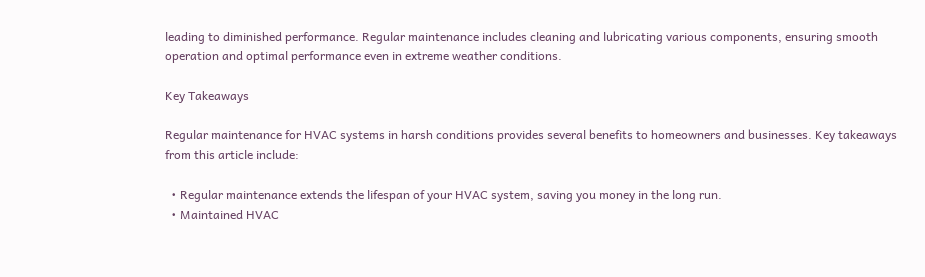leading to diminished performance. Regular maintenance includes cleaning and lubricating various components, ensuring smooth operation and optimal performance even in extreme weather conditions.

Key Takeaways

Regular maintenance for HVAC systems in harsh conditions provides several benefits to homeowners and businesses. Key takeaways from this article include:

  • Regular maintenance extends the lifespan of your HVAC system, saving you money in the long run.
  • Maintained HVAC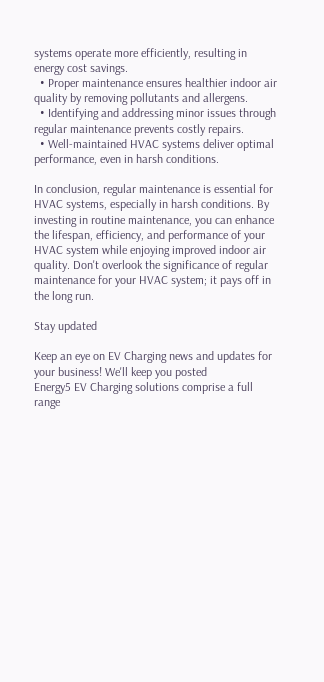systems operate more efficiently, resulting in energy cost savings.
  • Proper maintenance ensures healthier indoor air quality by removing pollutants and allergens.
  • Identifying and addressing minor issues through regular maintenance prevents costly repairs.
  • Well-maintained HVAC systems deliver optimal performance, even in harsh conditions.

In conclusion, regular maintenance is essential for HVAC systems, especially in harsh conditions. By investing in routine maintenance, you can enhance the lifespan, efficiency, and performance of your HVAC system while enjoying improved indoor air quality. Don't overlook the significance of regular maintenance for your HVAC system; it pays off in the long run.

Stay updated

Keep an eye on EV Charging news and updates for your business! We'll keep you posted
Energy5 EV Charging solutions comprise a full range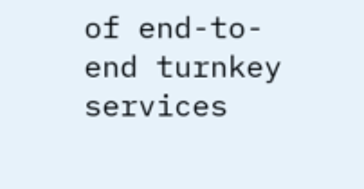of end-to-end turnkey services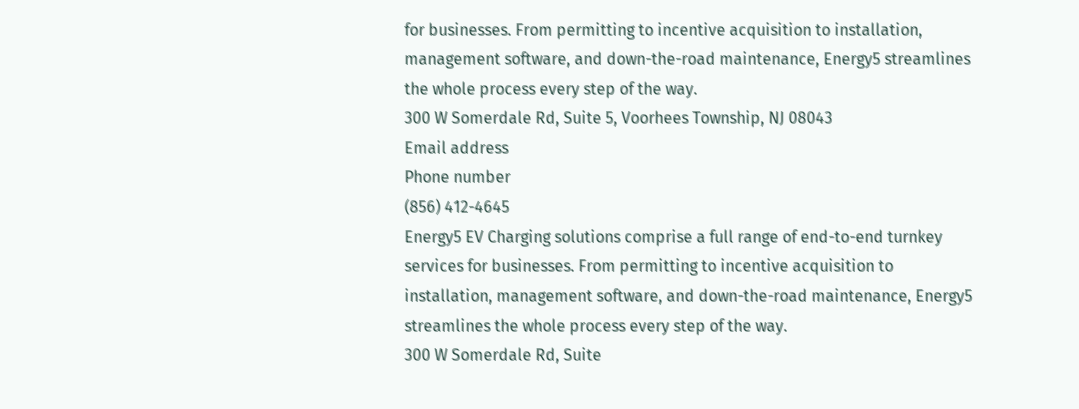for businesses. From permitting to incentive acquisition to installation, management software, and down-the-road maintenance, Energy5 streamlines the whole process every step of the way.
300 W Somerdale Rd, Suite 5, Voorhees Township, NJ 08043
Email address
Phone number
(856) 412-4645
Energy5 EV Charging solutions comprise a full range of end-to-end turnkey services for businesses. From permitting to incentive acquisition to installation, management software, and down-the-road maintenance, Energy5 streamlines the whole process every step of the way.
300 W Somerdale Rd, Suite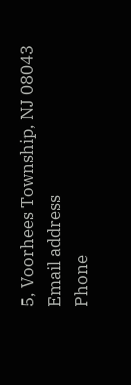5, Voorhees Township, NJ 08043
Email address
Phone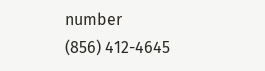number
(856) 412-4645